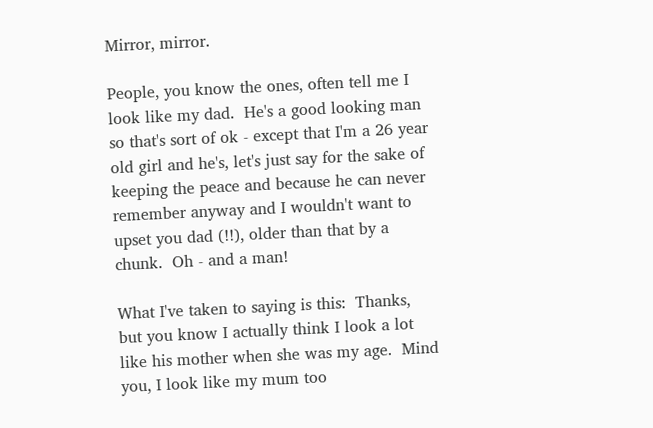Mirror, mirror.

People, you know the ones, often tell me I look like my dad.  He's a good looking man so that's sort of ok - except that I'm a 26 year old girl and he's, let's just say for the sake of keeping the peace and because he can never remember anyway and I wouldn't want to upset you dad (!!), older than that by a chunk.  Oh - and a man!

What I've taken to saying is this:  Thanks, but you know I actually think I look a lot like his mother when she was my age.  Mind you, I look like my mum too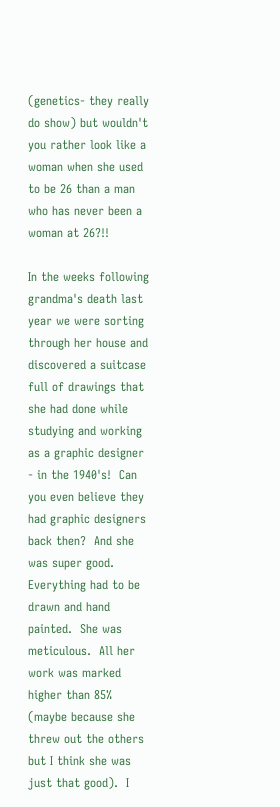(genetics- they really do show) but wouldn't you rather look like a woman when she used to be 26 than a man who has never been a woman at 26?!!

In the weeks following grandma's death last year we were sorting through her house and discovered a suitcase full of drawings that she had done while studying and working as a graphic designer - in the 1940's!  Can you even believe they had graphic designers back then?  And she was super good.  Everything had to be drawn and hand painted.  She was meticulous.  All her work was marked higher than 85% (maybe because she threw out the others but I think she was just that good).  I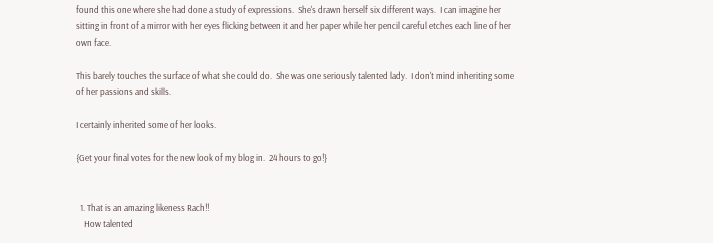found this one where she had done a study of expressions.  She's drawn herself six different ways.  I can imagine her sitting in front of a mirror with her eyes flicking between it and her paper while her pencil careful etches each line of her own face.

This barely touches the surface of what she could do.  She was one seriously talented lady.  I don't mind inheriting some of her passions and skills.

I certainly inherited some of her looks.

{Get your final votes for the new look of my blog in.  24 hours to go!}


  1. That is an amazing likeness Rach!!
    How talented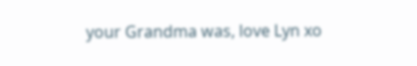your Grandma was, love Lyn xo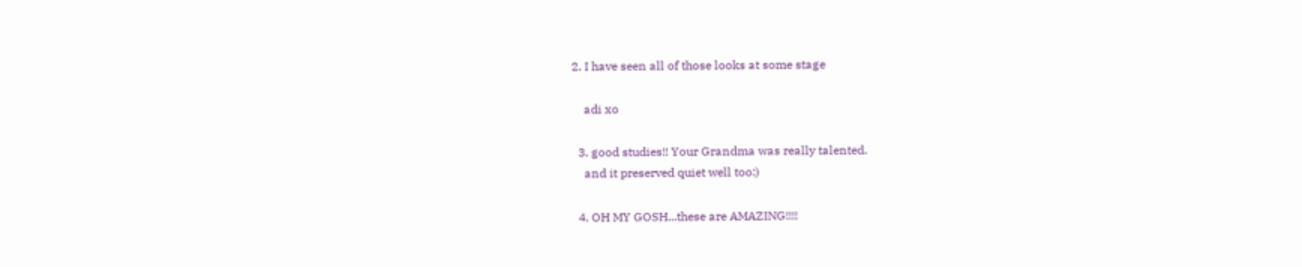2. I have seen all of those looks at some stage

    adi xo

  3. good studies!! Your Grandma was really talented.
    and it preserved quiet well too:)

  4. OH MY GOSH...these are AMAZING!!!!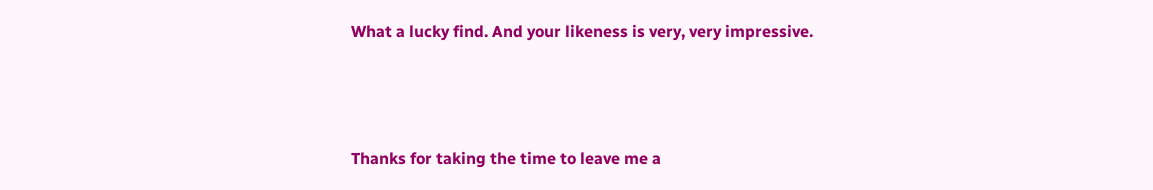What a lucky find. And your likeness is very, very impressive.



Thanks for taking the time to leave me a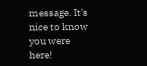message. It's nice to know you were here!